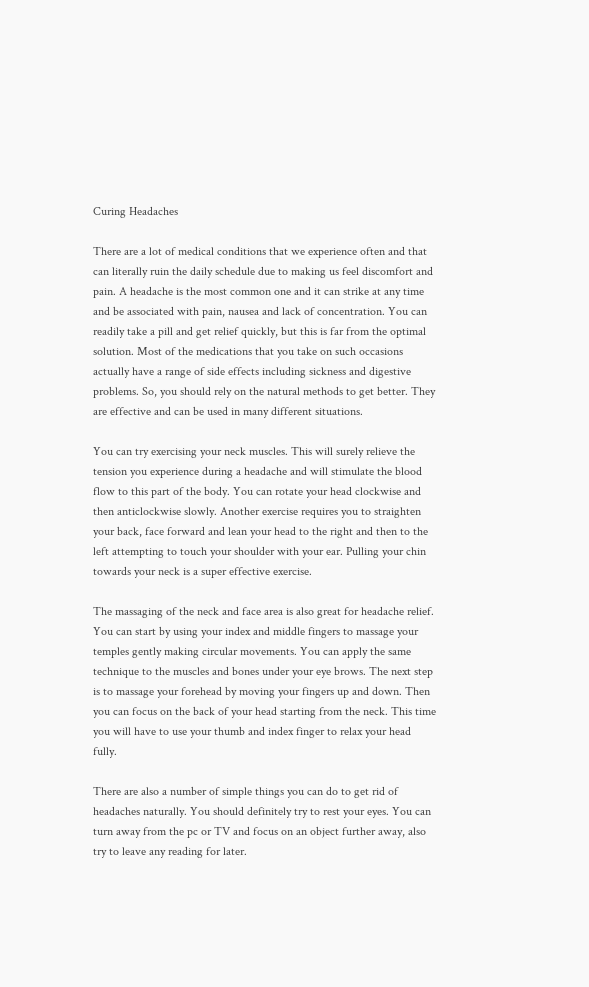Curing Headaches

There are a lot of medical conditions that we experience often and that can literally ruin the daily schedule due to making us feel discomfort and pain. A headache is the most common one and it can strike at any time and be associated with pain, nausea and lack of concentration. You can readily take a pill and get relief quickly, but this is far from the optimal solution. Most of the medications that you take on such occasions actually have a range of side effects including sickness and digestive problems. So, you should rely on the natural methods to get better. They are effective and can be used in many different situations.

You can try exercising your neck muscles. This will surely relieve the tension you experience during a headache and will stimulate the blood flow to this part of the body. You can rotate your head clockwise and then anticlockwise slowly. Another exercise requires you to straighten your back, face forward and lean your head to the right and then to the left attempting to touch your shoulder with your ear. Pulling your chin towards your neck is a super effective exercise.

The massaging of the neck and face area is also great for headache relief. You can start by using your index and middle fingers to massage your temples gently making circular movements. You can apply the same technique to the muscles and bones under your eye brows. The next step is to massage your forehead by moving your fingers up and down. Then you can focus on the back of your head starting from the neck. This time you will have to use your thumb and index finger to relax your head fully.

There are also a number of simple things you can do to get rid of headaches naturally. You should definitely try to rest your eyes. You can turn away from the pc or TV and focus on an object further away, also try to leave any reading for later.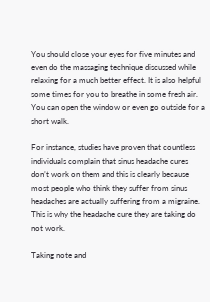You should close your eyes for five minutes and even do the massaging technique discussed while relaxing for a much better effect. It is also helpful some times for you to breathe in some fresh air. You can open the window or even go outside for a short walk.

For instance, studies have proven that countless individuals complain that sinus headache cures don’t work on them and this is clearly because most people who think they suffer from sinus headaches are actually suffering from a migraine. This is why the headache cure they are taking do not work.

Taking note and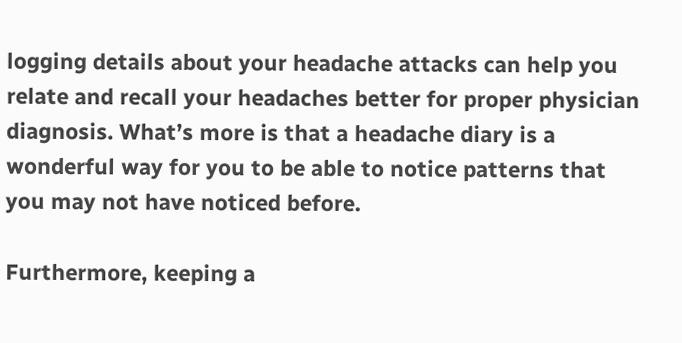logging details about your headache attacks can help you relate and recall your headaches better for proper physician diagnosis. What’s more is that a headache diary is a wonderful way for you to be able to notice patterns that you may not have noticed before.

Furthermore, keeping a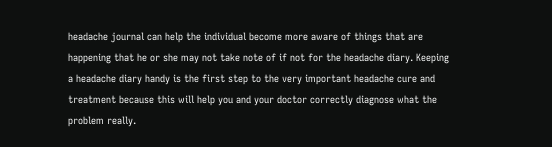headache journal can help the individual become more aware of things that are happening that he or she may not take note of if not for the headache diary. Keeping a headache diary handy is the first step to the very important headache cure and treatment because this will help you and your doctor correctly diagnose what the problem really.